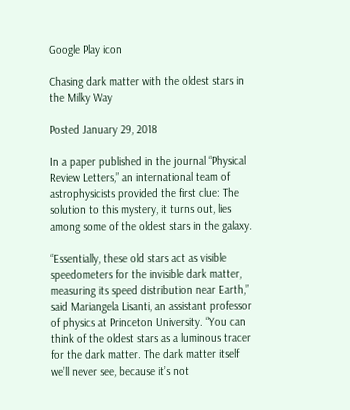Google Play icon

Chasing dark matter with the oldest stars in the Milky Way

Posted January 29, 2018

In a paper published in the journal “Physical Review Letters,” an international team of astrophysicists provided the first clue: The solution to this mystery, it turns out, lies among some of the oldest stars in the galaxy.

“Essentially, these old stars act as visible speedometers for the invisible dark matter, measuring its speed distribution near Earth,” said Mariangela Lisanti, an assistant professor of physics at Princeton University. “You can think of the oldest stars as a luminous tracer for the dark matter. The dark matter itself we’ll never see, because it’s not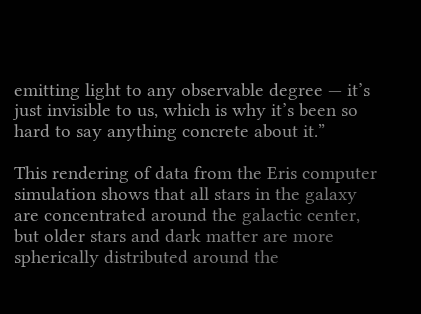emitting light to any observable degree — it’s just invisible to us, which is why it’s been so hard to say anything concrete about it.”

This rendering of data from the Eris computer simulation shows that all stars in the galaxy are concentrated around the galactic center, but older stars and dark matter are more spherically distributed around the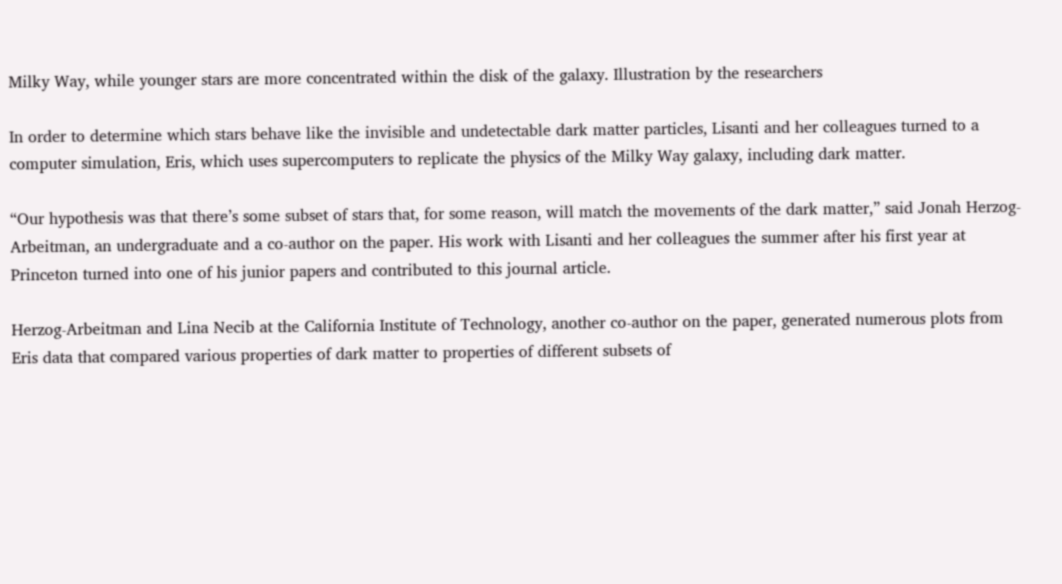Milky Way, while younger stars are more concentrated within the disk of the galaxy. Illustration by the researchers

In order to determine which stars behave like the invisible and undetectable dark matter particles, Lisanti and her colleagues turned to a computer simulation, Eris, which uses supercomputers to replicate the physics of the Milky Way galaxy, including dark matter.

“Our hypothesis was that there’s some subset of stars that, for some reason, will match the movements of the dark matter,” said Jonah Herzog-Arbeitman, an undergraduate and a co-author on the paper. His work with Lisanti and her colleagues the summer after his first year at Princeton turned into one of his junior papers and contributed to this journal article.

Herzog-Arbeitman and Lina Necib at the California Institute of Technology, another co-author on the paper, generated numerous plots from Eris data that compared various properties of dark matter to properties of different subsets of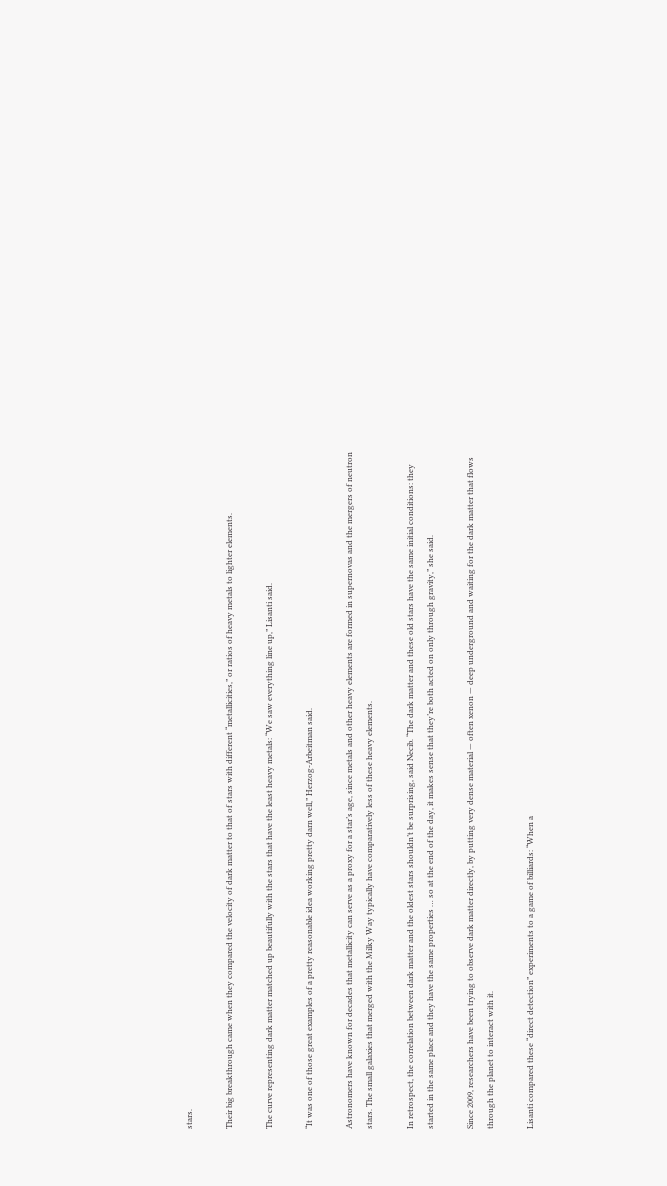stars.

Their big breakthrough came when they compared the velocity of dark matter to that of stars with different “metallicities,” or ratios of heavy metals to lighter elements.

The curve representing dark matter matched up beautifully with the stars that have the least heavy metals: “We saw everything line up,” Lisanti said.

“It was one of those great examples of a pretty reasonable idea working pretty darn well,” Herzog-Arbeitman said.

Astronomers have known for decades that metallicity can serve as a proxy for a star’s age, since metals and other heavy elements are formed in supernovas and the mergers of neutron stars. The small galaxies that merged with the Milky Way typically have comparatively less of these heavy elements.

In retrospect, the correlation between dark matter and the oldest stars shouldn’t be surprising, said Necib. “The dark matter and these old stars have the same initial conditions: they started in the same place and they have the same properties … so at the end of the day, it makes sense that they’re both acted on only through gravity,” she said.

Since 2009, researchers have been trying to observe dark matter directly, by putting very dense material — often xenon — deep underground and waiting for the dark matter that flows through the planet to interact with it.

Lisanti compared these “direct detection” experiments to a game of billiards: “When a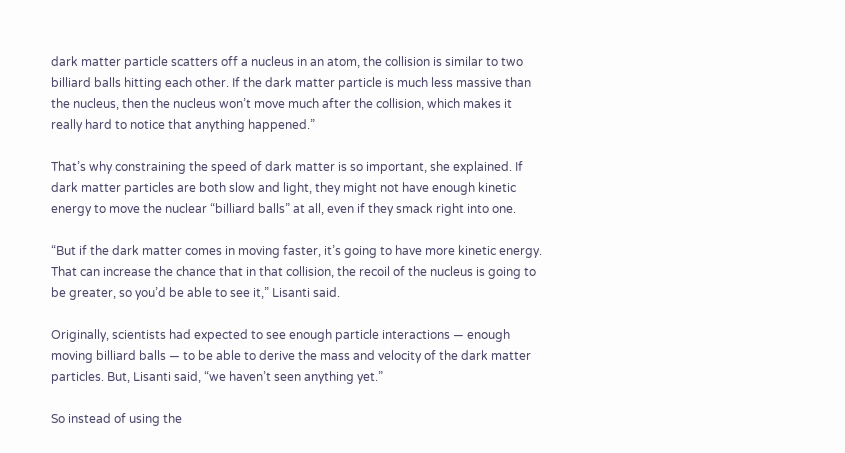dark matter particle scatters off a nucleus in an atom, the collision is similar to two billiard balls hitting each other. If the dark matter particle is much less massive than the nucleus, then the nucleus won’t move much after the collision, which makes it really hard to notice that anything happened.”

That’s why constraining the speed of dark matter is so important, she explained. If dark matter particles are both slow and light, they might not have enough kinetic energy to move the nuclear “billiard balls” at all, even if they smack right into one.

“But if the dark matter comes in moving faster, it’s going to have more kinetic energy. That can increase the chance that in that collision, the recoil of the nucleus is going to be greater, so you’d be able to see it,” Lisanti said.

Originally, scientists had expected to see enough particle interactions — enough moving billiard balls — to be able to derive the mass and velocity of the dark matter particles. But, Lisanti said, “we haven’t seen anything yet.”

So instead of using the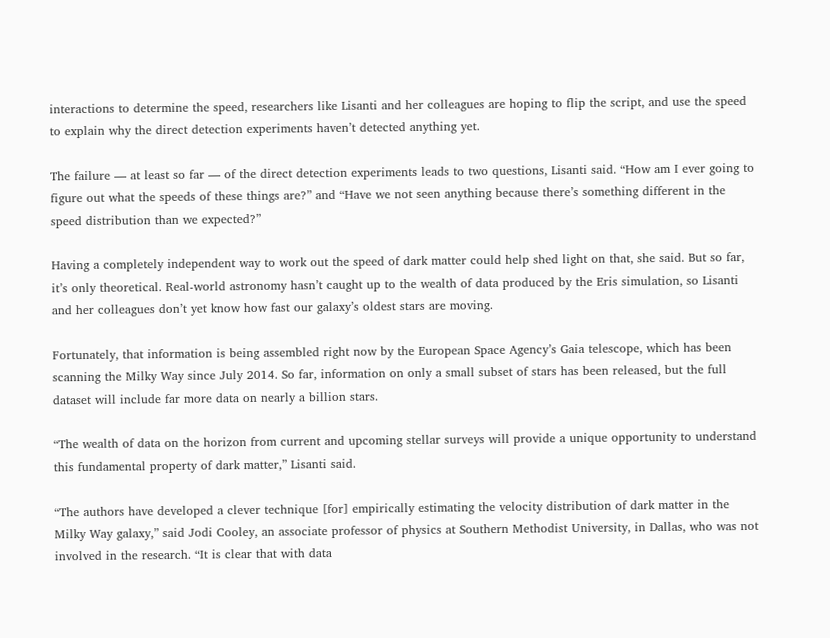interactions to determine the speed, researchers like Lisanti and her colleagues are hoping to flip the script, and use the speed to explain why the direct detection experiments haven’t detected anything yet.

The failure — at least so far — of the direct detection experiments leads to two questions, Lisanti said. “How am I ever going to figure out what the speeds of these things are?” and “Have we not seen anything because there’s something different in the speed distribution than we expected?”

Having a completely independent way to work out the speed of dark matter could help shed light on that, she said. But so far, it’s only theoretical. Real-world astronomy hasn’t caught up to the wealth of data produced by the Eris simulation, so Lisanti and her colleagues don’t yet know how fast our galaxy’s oldest stars are moving.

Fortunately, that information is being assembled right now by the European Space Agency’s Gaia telescope, which has been scanning the Milky Way since July 2014. So far, information on only a small subset of stars has been released, but the full dataset will include far more data on nearly a billion stars.

“The wealth of data on the horizon from current and upcoming stellar surveys will provide a unique opportunity to understand this fundamental property of dark matter,” Lisanti said.

“The authors have developed a clever technique [for] empirically estimating the velocity distribution of dark matter in the Milky Way galaxy,” said Jodi Cooley, an associate professor of physics at Southern Methodist University, in Dallas, who was not involved in the research. “It is clear that with data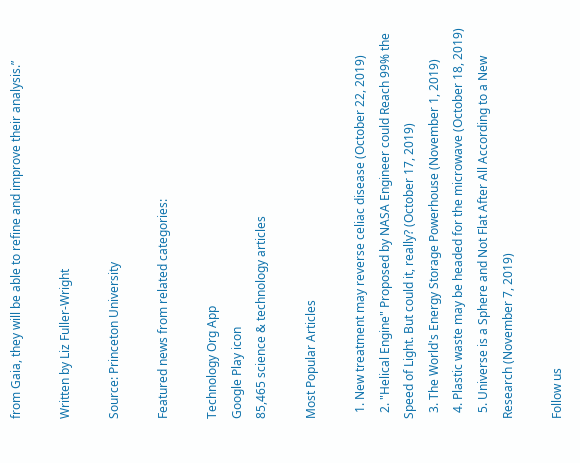from Gaia, they will be able to refine and improve their analysis.”

Written by Liz Fuller-Wright

Source: Princeton University

Featured news from related categories:

Technology Org App
Google Play icon
85,465 science & technology articles

Most Popular Articles

  1. New treatment may reverse celiac disease (October 22, 2019)
  2. "Helical Engine" Proposed by NASA Engineer could Reach 99% the Speed of Light. But could it, really? (October 17, 2019)
  3. The World's Energy Storage Powerhouse (November 1, 2019)
  4. Plastic waste may be headed for the microwave (October 18, 2019)
  5. Universe is a Sphere and Not Flat After All According to a New Research (November 7, 2019)

Follow us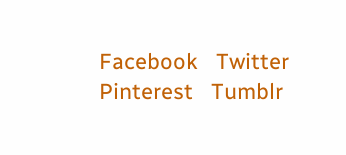Facebook   Twitter   Pinterest   Tumblr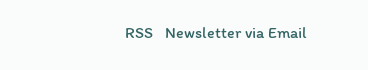RSS   Newsletter via Email